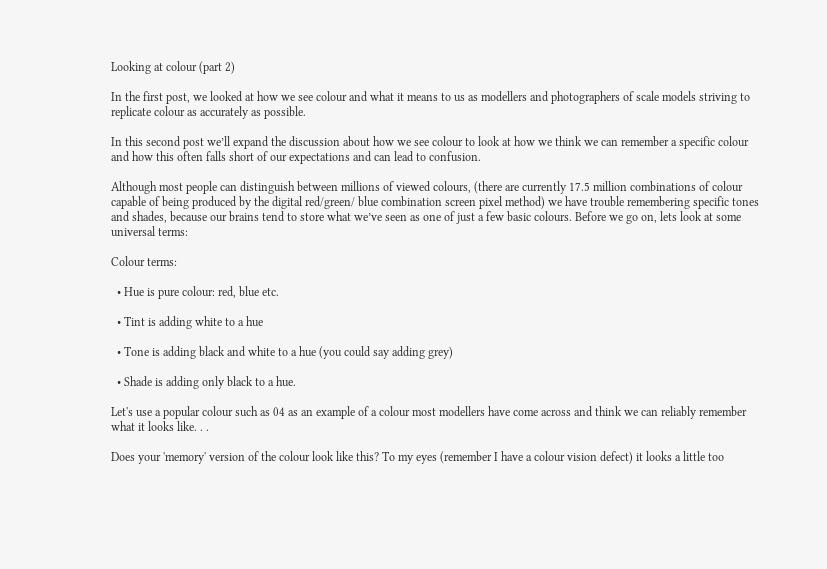Looking at colour (part 2)

In the first post, we looked at how we see colour and what it means to us as modellers and photographers of scale models striving to replicate colour as accurately as possible.

In this second post we’ll expand the discussion about how we see colour to look at how we think we can remember a specific colour and how this often falls short of our expectations and can lead to confusion.

Although most people can distinguish between millions of viewed colours, (there are currently 17.5 million combinations of colour capable of being produced by the digital red/green/ blue combination screen pixel method) we have trouble remembering specific tones and shades, because our brains tend to store what we’ve seen as one of just a few basic colours. Before we go on, lets look at some universal terms:

Colour terms:

  • Hue is pure colour: red, blue etc.

  • Tint is adding white to a hue

  • Tone is adding black and white to a hue (you could say adding grey)

  • Shade is adding only black to a hue.

Let's use a popular colour such as 04 as an example of a colour most modellers have come across and think we can reliably remember what it looks like. . .

Does your 'memory' version of the colour look like this? To my eyes (remember I have a colour vision defect) it looks a little too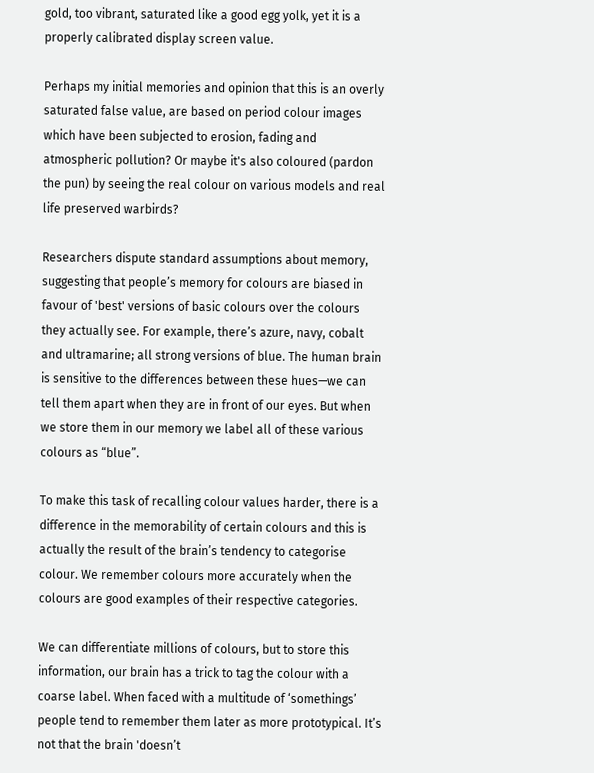gold, too vibrant, saturated like a good egg yolk, yet it is a properly calibrated display screen value.

Perhaps my initial memories and opinion that this is an overly saturated false value, are based on period colour images which have been subjected to erosion, fading and atmospheric pollution? Or maybe it's also coloured (pardon the pun) by seeing the real colour on various models and real life preserved warbirds?

Researchers dispute standard assumptions about memory, suggesting that people’s memory for colours are biased in favour of 'best' versions of basic colours over the colours they actually see. For example, there’s azure, navy, cobalt and ultramarine; all strong versions of blue. The human brain is sensitive to the differences between these hues—we can tell them apart when they are in front of our eyes. But when we store them in our memory we label all of these various colours as “blue”.

To make this task of recalling colour values harder, there is a difference in the memorability of certain colours and this is actually the result of the brain’s tendency to categorise colour. We remember colours more accurately when the colours are good examples of their respective categories.

We can differentiate millions of colours, but to store this information, our brain has a trick to tag the colour with a coarse label. When faced with a multitude of ‘somethings’ people tend to remember them later as more prototypical. It’s not that the brain 'doesn’t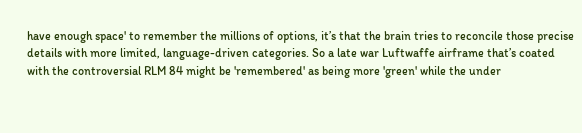have enough space' to remember the millions of options, it’s that the brain tries to reconcile those precise details with more limited, language-driven categories. So a late war Luftwaffe airframe that’s coated with the controversial RLM 84 might be 'remembered' as being more 'green' while the under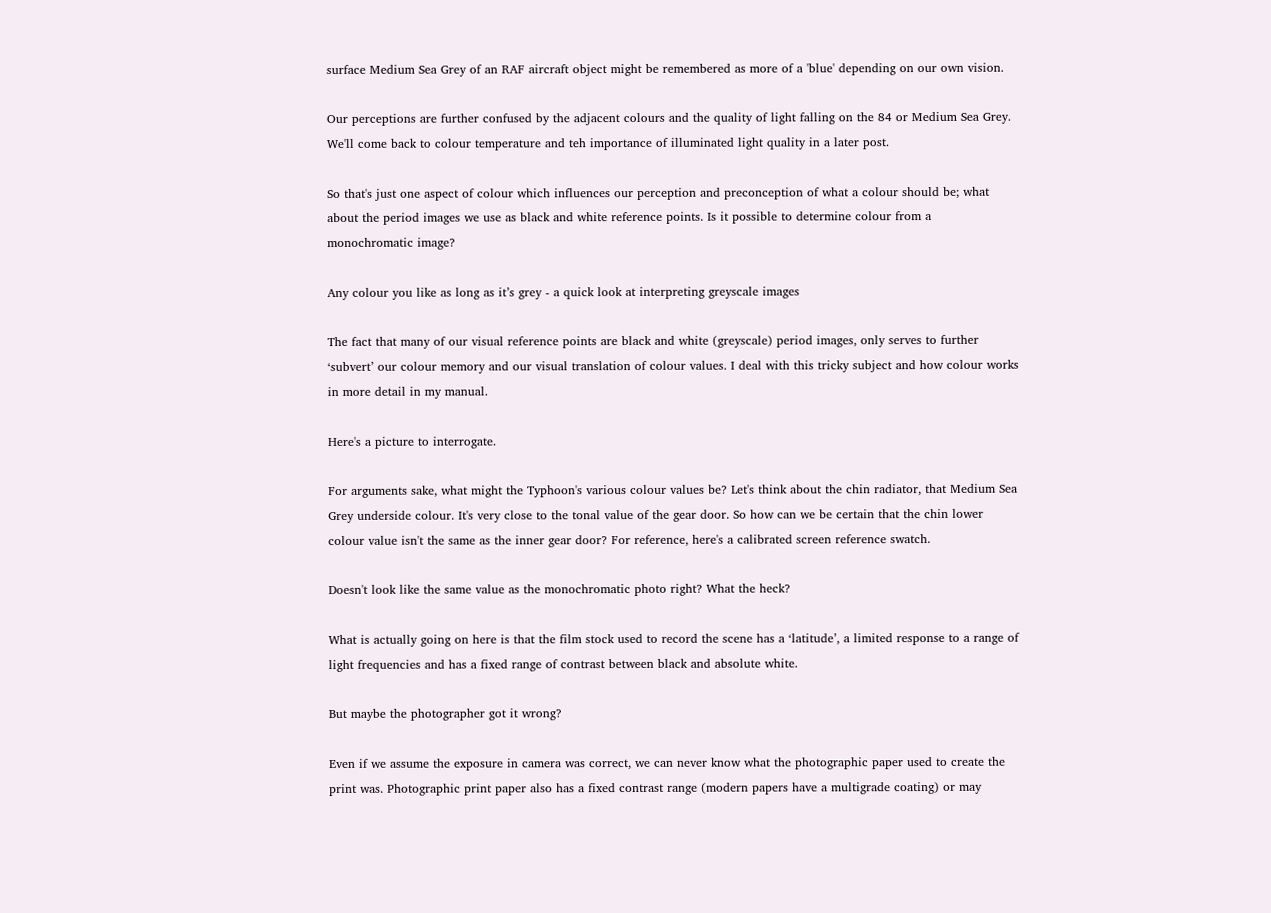surface Medium Sea Grey of an RAF aircraft object might be remembered as more of a 'blue' depending on our own vision.

Our perceptions are further confused by the adjacent colours and the quality of light falling on the 84 or Medium Sea Grey. We'll come back to colour temperature and teh importance of illuminated light quality in a later post.

So that's just one aspect of colour which influences our perception and preconception of what a colour should be; what about the period images we use as black and white reference points. Is it possible to determine colour from a monochromatic image?

Any colour you like as long as it’s grey - a quick look at interpreting greyscale images

The fact that many of our visual reference points are black and white (greyscale) period images, only serves to further ‘subvert’ our colour memory and our visual translation of colour values. I deal with this tricky subject and how colour works in more detail in my manual.

Here's a picture to interrogate.

For arguments sake, what might the Typhoon's various colour values be? Let's think about the chin radiator, that Medium Sea Grey underside colour. It's very close to the tonal value of the gear door. So how can we be certain that the chin lower colour value isn't the same as the inner gear door? For reference, here's a calibrated screen reference swatch.

Doesn't look like the same value as the monochromatic photo right? What the heck?

What is actually going on here is that the film stock used to record the scene has a ‘latitude’, a limited response to a range of light frequencies and has a fixed range of contrast between black and absolute white.

But maybe the photographer got it wrong?

Even if we assume the exposure in camera was correct, we can never know what the photographic paper used to create the print was. Photographic print paper also has a fixed contrast range (modern papers have a multigrade coating) or may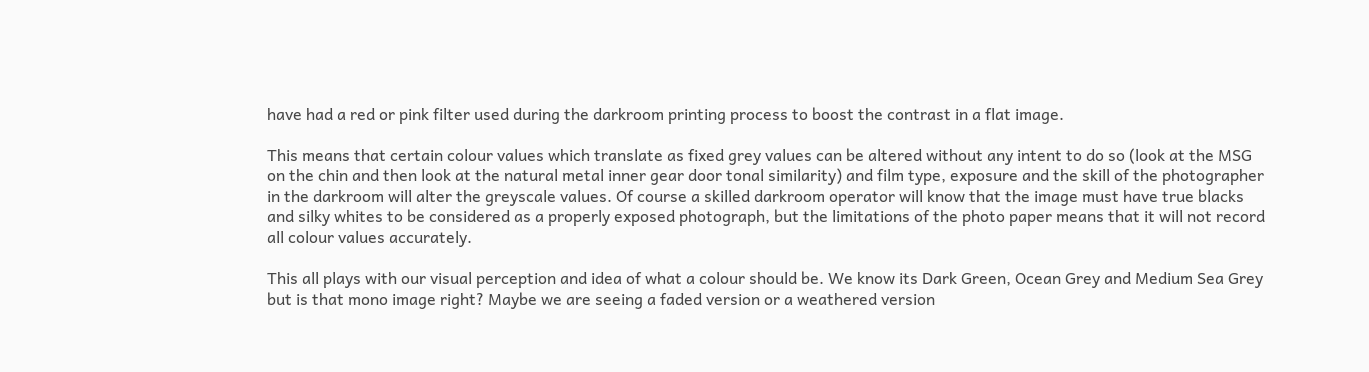have had a red or pink filter used during the darkroom printing process to boost the contrast in a flat image.

This means that certain colour values which translate as fixed grey values can be altered without any intent to do so (look at the MSG on the chin and then look at the natural metal inner gear door tonal similarity) and film type, exposure and the skill of the photographer in the darkroom will alter the greyscale values. Of course a skilled darkroom operator will know that the image must have true blacks and silky whites to be considered as a properly exposed photograph, but the limitations of the photo paper means that it will not record all colour values accurately.

This all plays with our visual perception and idea of what a colour should be. We know its Dark Green, Ocean Grey and Medium Sea Grey but is that mono image right? Maybe we are seeing a faded version or a weathered version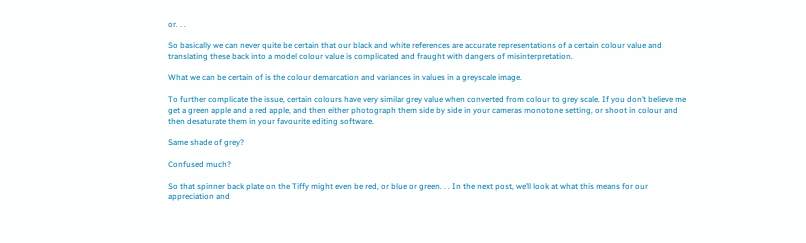or. . .

So basically we can never quite be certain that our black and white references are accurate representations of a certain colour value and translating these back into a model colour value is complicated and fraught with dangers of misinterpretation.

What we can be certain of is the colour demarcation and variances in values in a greyscale image.

To further complicate the issue, certain colours have very similar grey value when converted from colour to grey scale. If you don’t believe me get a green apple and a red apple, and then either photograph them side by side in your cameras monotone setting, or shoot in colour and then desaturate them in your favourite editing software.

Same shade of grey?

Confused much?

So that spinner back plate on the Tiffy might even be red, or blue or green. . . In the next post, we’ll look at what this means for our appreciation and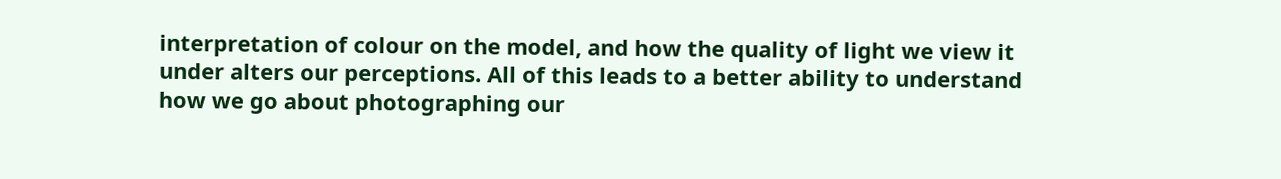interpretation of colour on the model, and how the quality of light we view it under alters our perceptions. All of this leads to a better ability to understand how we go about photographing our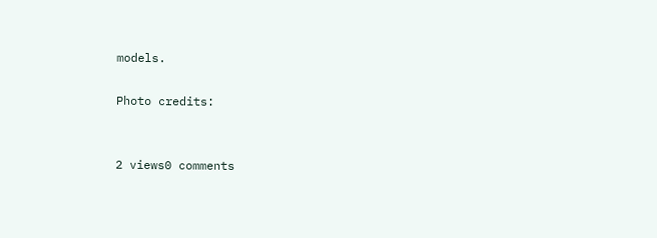models.

Photo credits:


2 views0 comments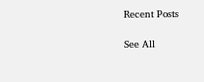Recent Posts

See All